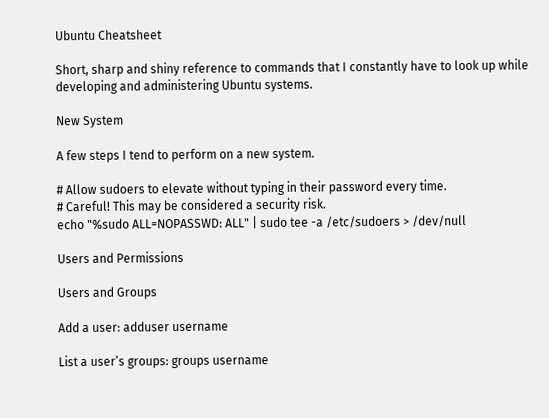Ubuntu Cheatsheet

Short, sharp and shiny reference to commands that I constantly have to look up while developing and administering Ubuntu systems.

New System

A few steps I tend to perform on a new system.

# Allow sudoers to elevate without typing in their password every time.
# Careful! This may be considered a security risk.
echo "%sudo ALL=NOPASSWD: ALL" | sudo tee -a /etc/sudoers > /dev/null

Users and Permissions

Users and Groups

Add a user: adduser username

List a user’s groups: groups username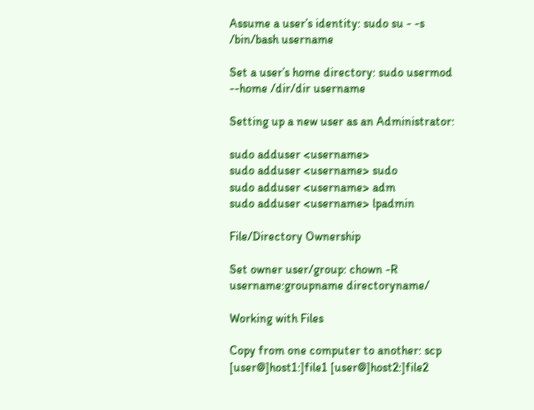Assume a user’s identity: sudo su - -s /bin/bash username

Set a user’s home directory: sudo usermod --home /dir/dir username

Setting up a new user as an Administrator:

sudo adduser <username>
sudo adduser <username> sudo
sudo adduser <username> adm
sudo adduser <username> lpadmin

File/Directory Ownership

Set owner user/group: chown -R username:groupname directoryname/

Working with Files

Copy from one computer to another: scp  [user@]host1:]file1 [user@]host2:]file2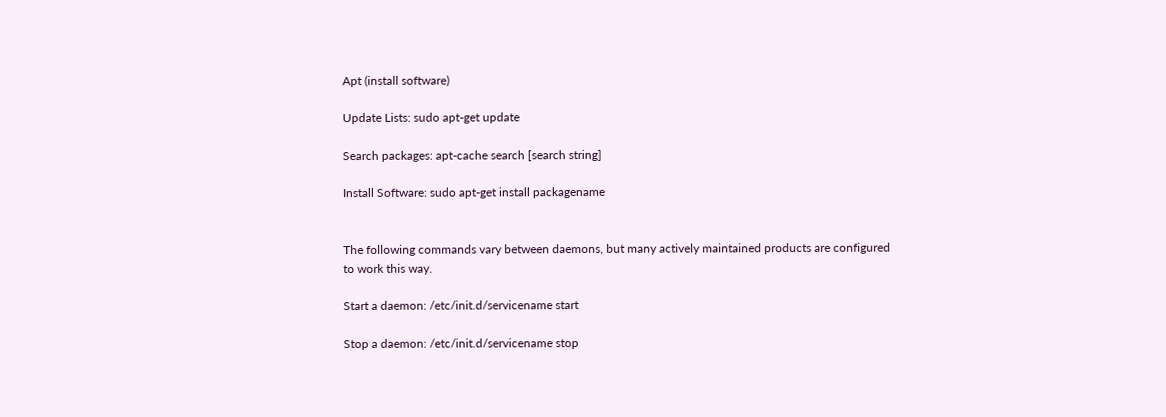Apt (install software)

Update Lists: sudo apt-get update

Search packages: apt-cache search [search string]

Install Software: sudo apt-get install packagename


The following commands vary between daemons, but many actively maintained products are configured to work this way.

Start a daemon: /etc/init.d/servicename start

Stop a daemon: /etc/init.d/servicename stop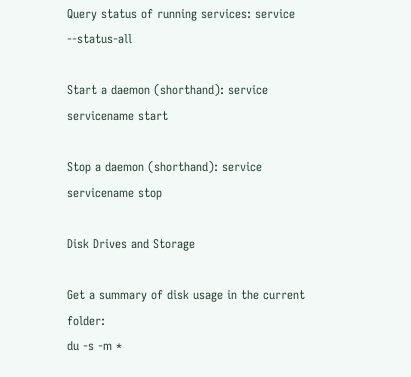Query status of running services: service --status-all

Start a daemon (shorthand): service servicename start

Stop a daemon (shorthand): service servicename stop

Disk Drives and Storage

Get a summary of disk usage in the current folder:
du -s -m *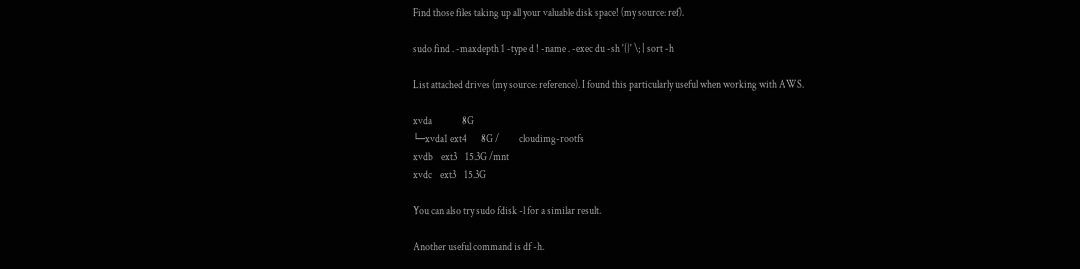Find those files taking up all your valuable disk space! (my source: ref).

sudo find . -maxdepth 1 -type d ! -name . -exec du -sh '{}' \; | sort -h

List attached drives (my source: reference). I found this particularly useful when working with AWS.

xvda               8G
└─xvda1 ext4       8G /          cloudimg-rootfs
xvdb    ext3    15.3G /mnt
xvdc    ext3    15.3G

You can also try sudo fdisk -l for a similar result.

Another useful command is df -h.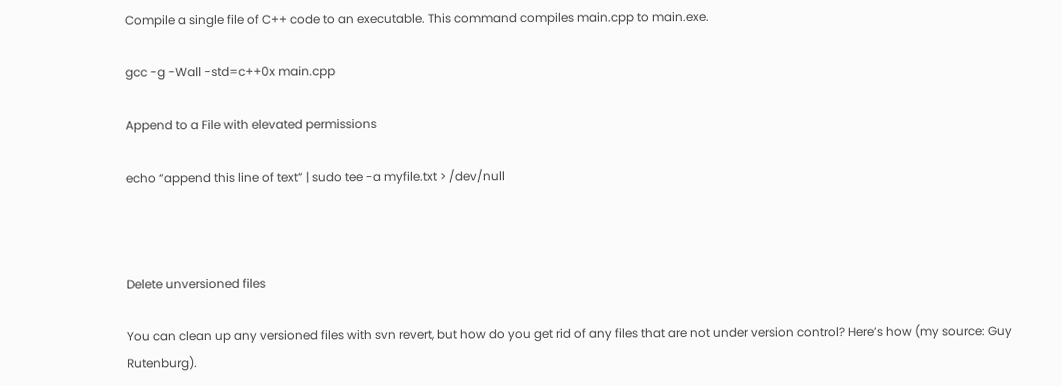Compile a single file of C++ code to an executable. This command compiles main.cpp to main.exe.

gcc -g -Wall -std=c++0x main.cpp

Append to a File with elevated permissions

echo “append this line of text” | sudo tee -a myfile.txt > /dev/null



Delete unversioned files

You can clean up any versioned files with svn revert, but how do you get rid of any files that are not under version control? Here’s how (my source: Guy Rutenburg).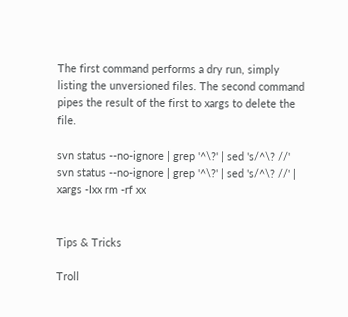The first command performs a dry run, simply listing the unversioned files. The second command pipes the result of the first to xargs to delete the file.

svn status --no-ignore | grep '^\?' | sed 's/^\? //'
svn status --no-ignore | grep '^\?' | sed 's/^\? //' | xargs -Ixx rm -rf xx


Tips & Tricks

Troll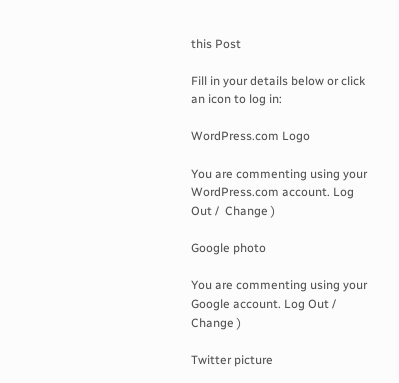this Post

Fill in your details below or click an icon to log in:

WordPress.com Logo

You are commenting using your WordPress.com account. Log Out /  Change )

Google photo

You are commenting using your Google account. Log Out /  Change )

Twitter picture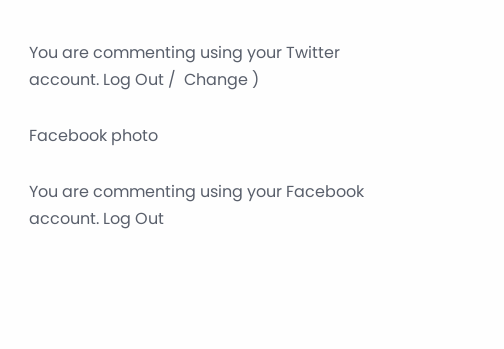You are commenting using your Twitter account. Log Out /  Change )

Facebook photo

You are commenting using your Facebook account. Log Out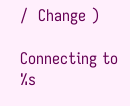/  Change )

Connecting to %s